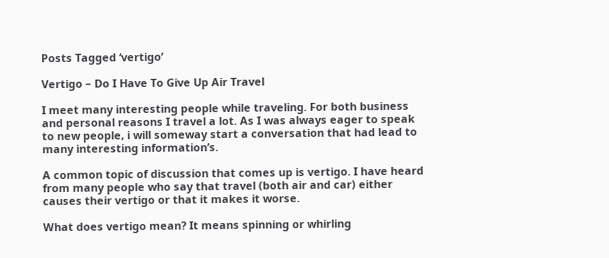Posts Tagged ‘vertigo’

Vertigo – Do I Have To Give Up Air Travel

I meet many interesting people while traveling. For both business and personal reasons I travel a lot. As I was always eager to speak to new people, i will someway start a conversation that had lead to many interesting information’s.

A common topic of discussion that comes up is vertigo. I have heard from many people who say that travel (both air and car) either causes their vertigo or that it makes it worse.

What does vertigo mean? It means spinning or whirling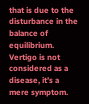that is due to the disturbance in the balance of equilibrium. Vertigo is not considered as a disease, it’s a mere symptom.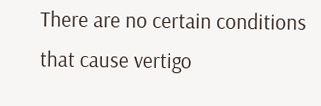There are no certain conditions that cause vertigo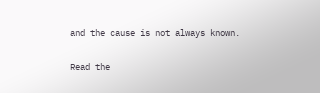and the cause is not always known.

Read the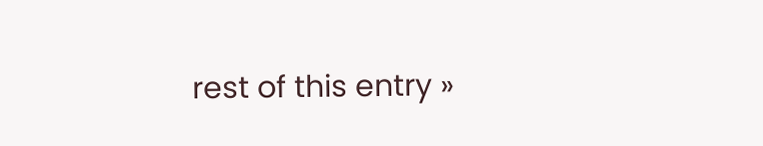rest of this entry »